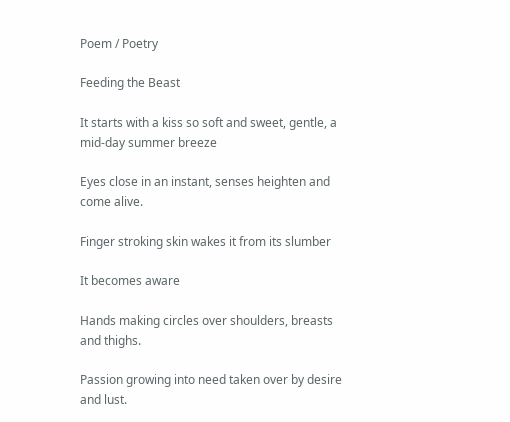Poem / Poetry

Feeding the Beast

It starts with a kiss so soft and sweet, gentle, a mid-day summer breeze

Eyes close in an instant, senses heighten and come alive.

Finger stroking skin wakes it from its slumber

It becomes aware

Hands making circles over shoulders, breasts and thighs.

Passion growing into need taken over by desire and lust.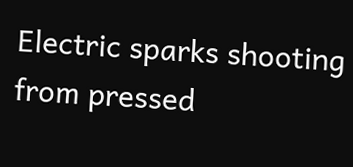Electric sparks shooting from pressed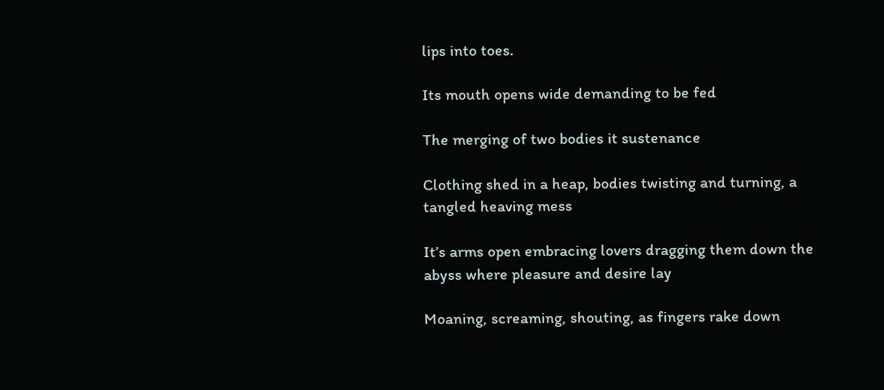lips into toes.

Its mouth opens wide demanding to be fed

The merging of two bodies it sustenance

Clothing shed in a heap, bodies twisting and turning, a tangled heaving mess

It’s arms open embracing lovers dragging them down the abyss where pleasure and desire lay

Moaning, screaming, shouting, as fingers rake down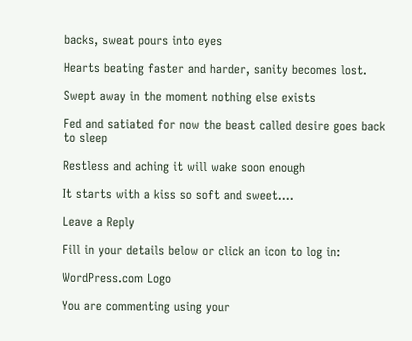backs, sweat pours into eyes

Hearts beating faster and harder, sanity becomes lost.

Swept away in the moment nothing else exists

Fed and satiated for now the beast called desire goes back to sleep

Restless and aching it will wake soon enough

It starts with a kiss so soft and sweet….

Leave a Reply

Fill in your details below or click an icon to log in:

WordPress.com Logo

You are commenting using your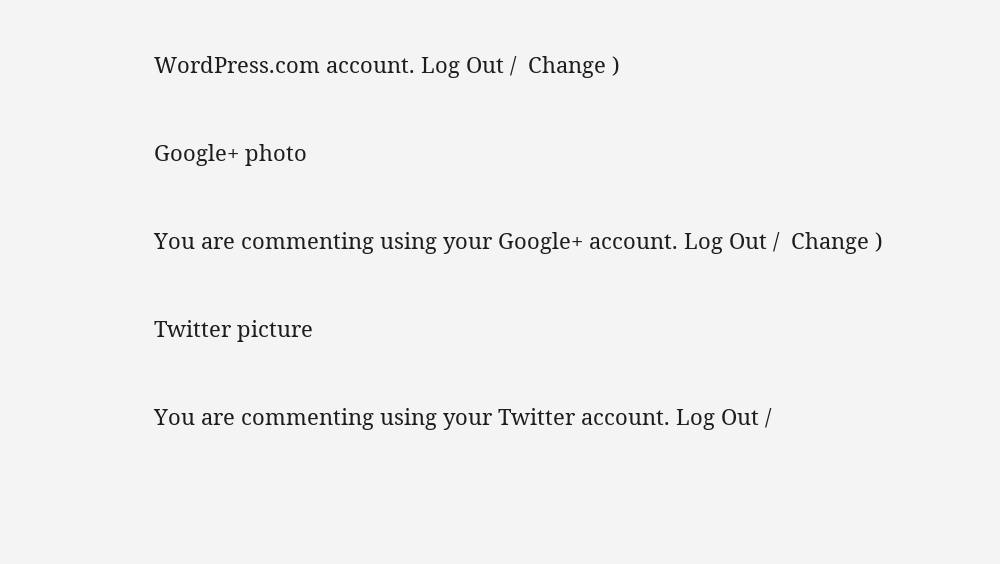WordPress.com account. Log Out /  Change )

Google+ photo

You are commenting using your Google+ account. Log Out /  Change )

Twitter picture

You are commenting using your Twitter account. Log Out /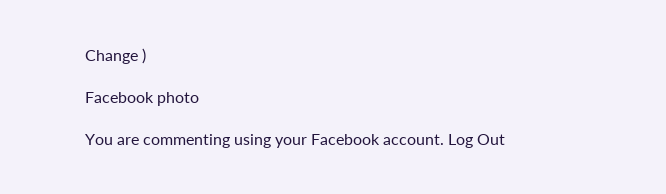Change )

Facebook photo

You are commenting using your Facebook account. Log Out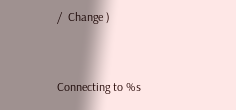/  Change )


Connecting to %s